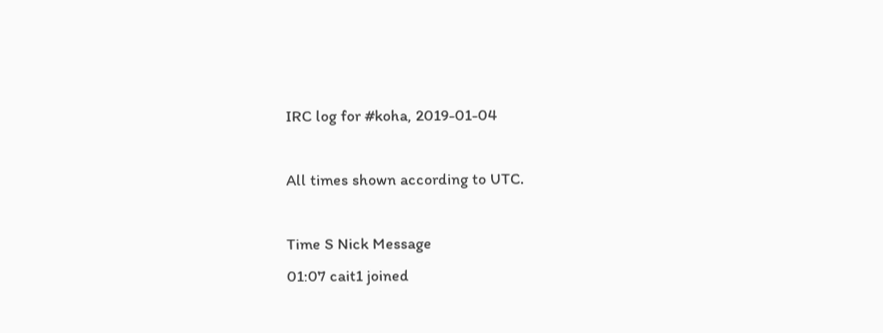IRC log for #koha, 2019-01-04

All times shown according to UTC.

Time S Nick Message
01:07 cait1 joined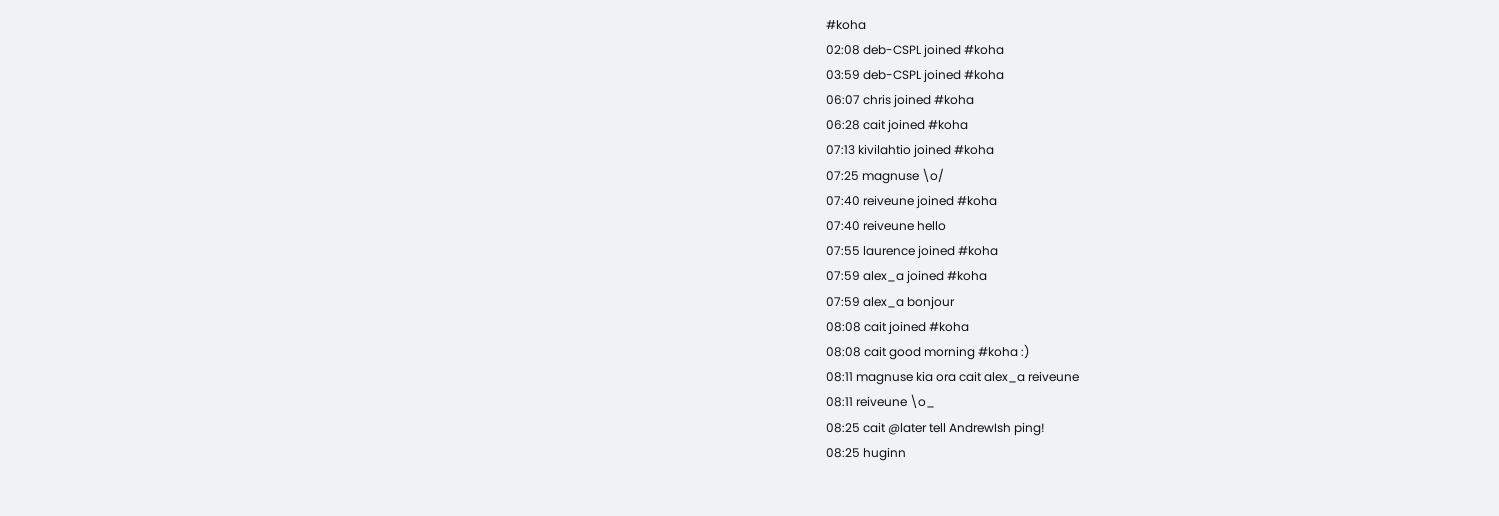#koha
02:08 deb-CSPL joined #koha
03:59 deb-CSPL joined #koha
06:07 chris joined #koha
06:28 cait joined #koha
07:13 kivilahtio joined #koha
07:25 magnuse \o/
07:40 reiveune joined #koha
07:40 reiveune hello
07:55 laurence joined #koha
07:59 alex_a joined #koha
07:59 alex_a bonjour
08:08 cait joined #koha
08:08 cait good morning #koha :)
08:11 magnuse kia ora cait alex_a reiveune
08:11 reiveune \o_
08:25 cait @later tell AndrewIsh ping!
08:25 huginn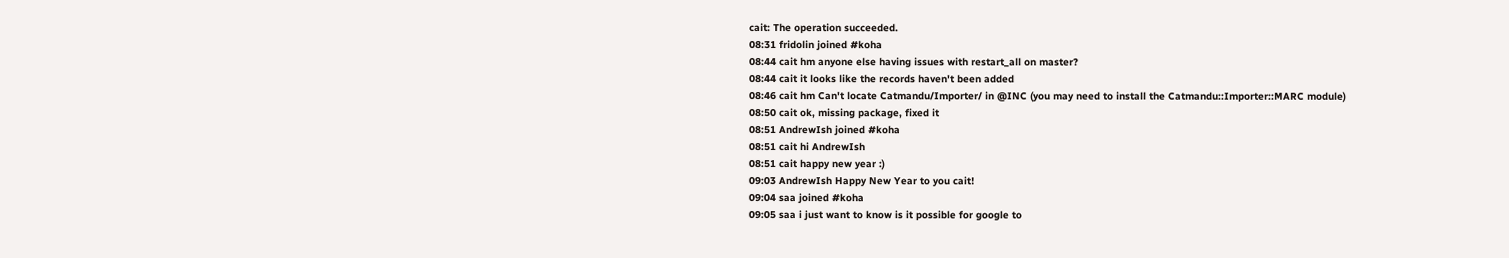cait: The operation succeeded.
08:31 fridolin joined #koha
08:44 cait hm anyone else having issues with restart_all on master?
08:44 cait it looks like the records haven't been added
08:46 cait hm Can't locate Catmandu/Importer/ in @INC (you may need to install the Catmandu::Importer::MARC module)
08:50 cait ok, missing package, fixed it
08:51 AndrewIsh joined #koha
08:51 cait hi AndrewIsh
08:51 cait happy new year :)
09:03 AndrewIsh Happy New Year to you cait!
09:04 saa joined #koha
09:05 saa i just want to know is it possible for google to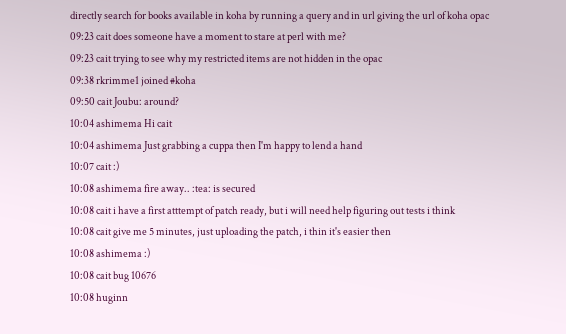directly search for books available in koha by running a query and in url giving the url of koha opac
09:23 cait does someone have a moment to stare at perl with me?
09:23 cait trying to see why my restricted items are not hidden in the opac
09:38 rkrimme1 joined #koha
09:50 cait Joubu: around?
10:04 ashimema Hi cait
10:04 ashimema Just grabbing a cuppa then I'm happy to lend a hand
10:07 cait :)
10:08 ashimema fire away.. :tea: is secured
10:08 cait i have a first atttempt of patch ready, but i will need help figuring out tests i think
10:08 cait give me 5 minutes, just uploading the patch, i thin it's easier then
10:08 ashimema :)
10:08 cait bug 10676
10:08 huginn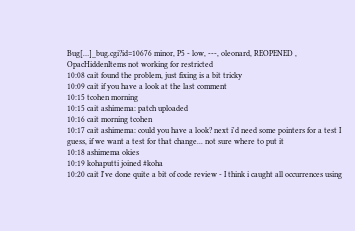Bug[…]_bug.cgi?id=10676 minor, P5 - low, ---, oleonard, REOPENED , OpacHiddenItems not working for restricted
10:08 cait found the problem, just fixing is a bit tricky
10:09 cait if you have a look at the last comment
10:15 tcohen morning
10:15 cait ashimema: patch uploaded
10:16 cait morning tcohen
10:17 cait ashimema: could you have a look? next i'd need some pointers for a test I guess, if we want a test for that change... not sure where to put it
10:18 ashimema okies
10:19 kohaputti joined #koha
10:20 cait I've done quite a bit of code review - I think i caught all occurrences using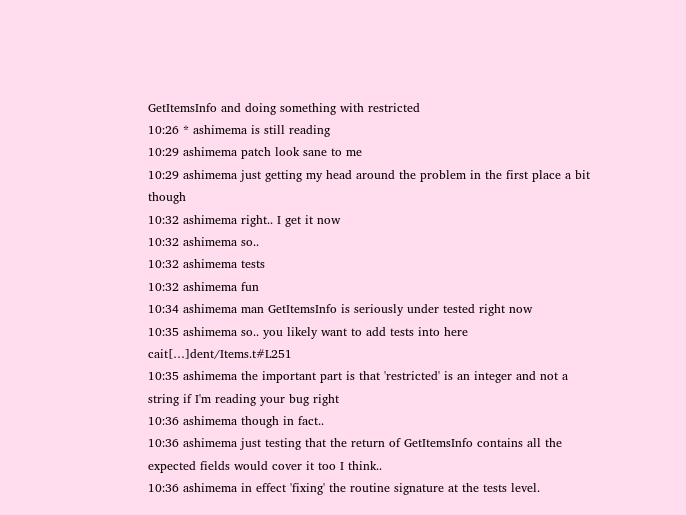GetItemsInfo and doing something with restricted
10:26 * ashimema is still reading
10:29 ashimema patch look sane to me
10:29 ashimema just getting my head around the problem in the first place a bit though
10:32 ashimema right.. I get it now
10:32 ashimema so..
10:32 ashimema tests
10:32 ashimema fun
10:34 ashimema man GetItemsInfo is seriously under tested right now
10:35 ashimema so.. you likely want to add tests into here cait[…]dent/Items.t#L251
10:35 ashimema the important part is that 'restricted' is an integer and not a string if I'm reading your bug right
10:36 ashimema though in fact..
10:36 ashimema just testing that the return of GetItemsInfo contains all the expected fields would cover it too I think..
10:36 ashimema in effect 'fixing' the routine signature at the tests level.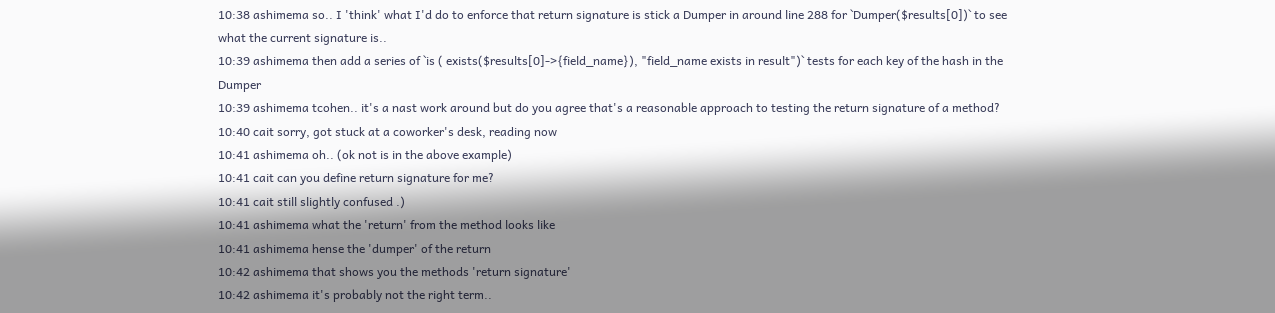10:38 ashimema so.. I 'think' what I'd do to enforce that return signature is stick a Dumper in around line 288 for `Dumper($results[0])` to see what the current signature is..
10:39 ashimema then add a series of `is ( exists($results[0]->{field_name}), "field_name exists in result")` tests for each key of the hash in the Dumper
10:39 ashimema tcohen.. it's a nast work around but do you agree that's a reasonable approach to testing the return signature of a method?
10:40 cait sorry, got stuck at a coworker's desk, reading now
10:41 ashimema oh.. (ok not is in the above example)
10:41 cait can you define return signature for me?
10:41 cait still slightly confused .)
10:41 ashimema what the 'return' from the method looks like
10:41 ashimema hense the 'dumper' of the return
10:42 ashimema that shows you the methods 'return signature'
10:42 ashimema it's probably not the right term..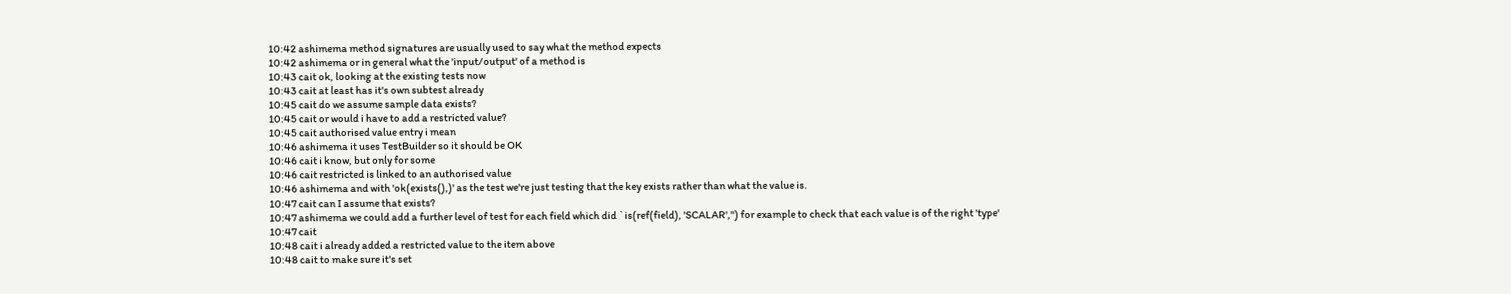10:42 ashimema method signatures are usually used to say what the method expects
10:42 ashimema or in general what the 'input/output' of a method is
10:43 cait ok, looking at the existing tests now
10:43 cait at least has it's own subtest already
10:45 cait do we assume sample data exists?
10:45 cait or would i have to add a restricted value?
10:45 cait authorised value entry i mean
10:46 ashimema it uses TestBuilder so it should be OK
10:46 cait i know, but only for some
10:46 cait restricted is linked to an authorised value
10:46 ashimema and with 'ok(exists(),)' as the test we're just testing that the key exists rather than what the value is.
10:47 cait can I assume that exists?
10:47 ashimema we could add a further level of test for each field which did `is(ref(field), 'SCALAR','') for example to check that each value is of the right 'type'
10:47 cait
10:48 cait i already added a restricted value to the item above
10:48 cait to make sure it's set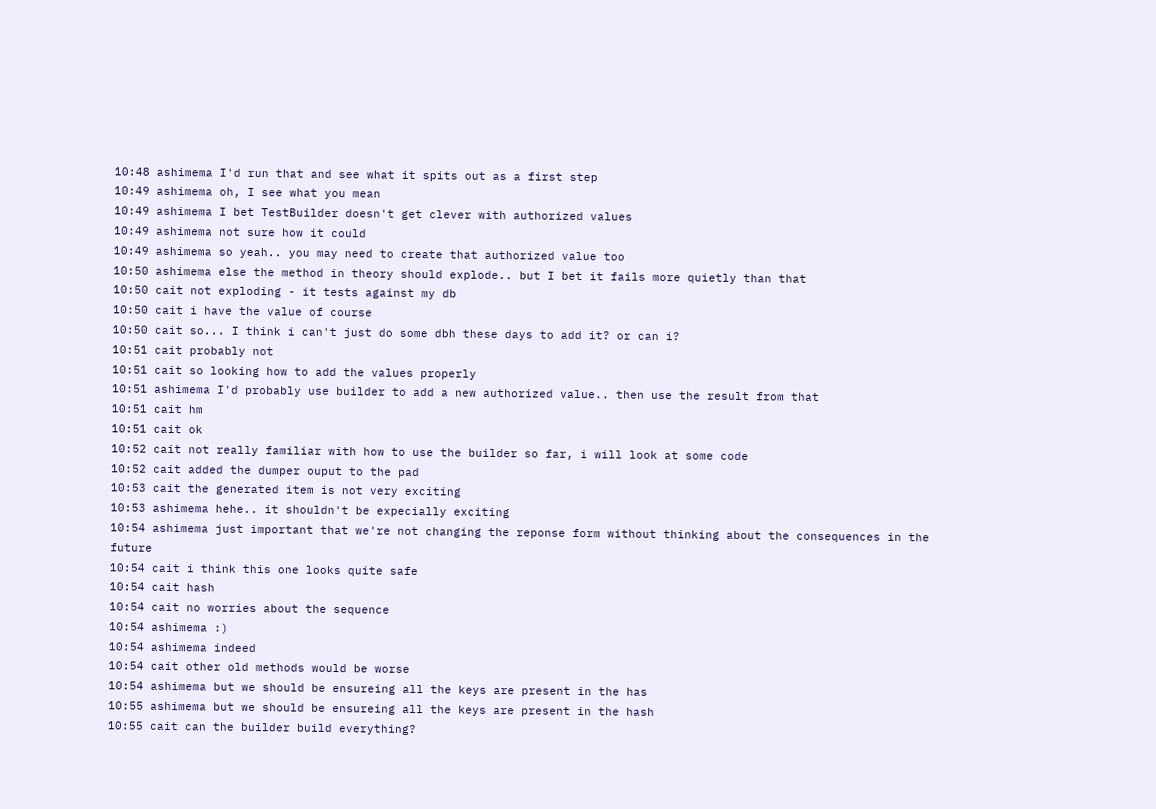10:48 ashimema I'd run that and see what it spits out as a first step
10:49 ashimema oh, I see what you mean
10:49 ashimema I bet TestBuilder doesn't get clever with authorized values
10:49 ashimema not sure how it could
10:49 ashimema so yeah.. you may need to create that authorized value too
10:50 ashimema else the method in theory should explode.. but I bet it fails more quietly than that
10:50 cait not exploding - it tests against my db
10:50 cait i have the value of course
10:50 cait so... I think i can't just do some dbh these days to add it? or can i?
10:51 cait probably not
10:51 cait so looking how to add the values properly
10:51 ashimema I'd probably use builder to add a new authorized value.. then use the result from that
10:51 cait hm
10:51 cait ok
10:52 cait not really familiar with how to use the builder so far, i will look at some code
10:52 cait added the dumper ouput to the pad
10:53 cait the generated item is not very exciting
10:53 ashimema hehe.. it shouldn't be expecially exciting
10:54 ashimema just important that we're not changing the reponse form without thinking about the consequences in the future
10:54 cait i think this one looks quite safe
10:54 cait hash
10:54 cait no worries about the sequence
10:54 ashimema :)
10:54 ashimema indeed
10:54 cait other old methods would be worse
10:54 ashimema but we should be ensureing all the keys are present in the has
10:55 ashimema but we should be ensureing all the keys are present in the hash
10:55 cait can the builder build everything?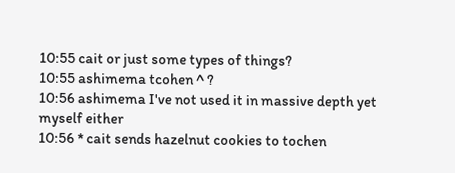10:55 cait or just some types of things?
10:55 ashimema tcohen ^ ?
10:56 ashimema I've not used it in massive depth yet myself either
10:56 * cait sends hazelnut cookies to tochen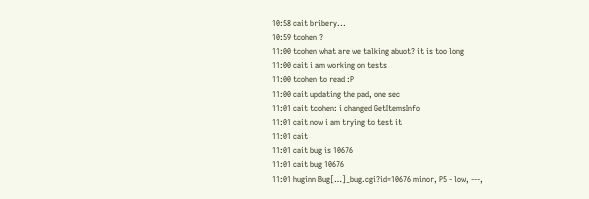10:58 cait bribery...
10:59 tcohen ?
11:00 tcohen what are we talking abuot? it is too long
11:00 cait i am working on tests
11:00 tcohen to read :P
11:00 cait updating the pad, one sec
11:01 cait tcohen: i changed GetItemsInfo
11:01 cait now i am trying to test it
11:01 cait
11:01 cait bug is 10676
11:01 cait bug 10676
11:01 huginn Bug[…]_bug.cgi?id=10676 minor, P5 - low, ---,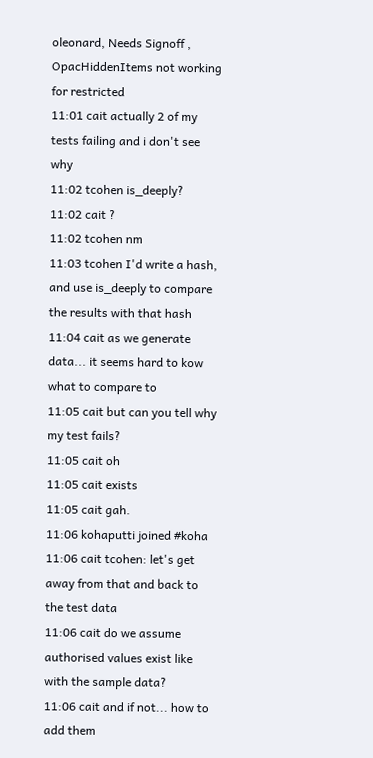oleonard, Needs Signoff , OpacHiddenItems not working for restricted
11:01 cait actually 2 of my tests failing and i don't see why
11:02 tcohen is_deeply?
11:02 cait ?
11:02 tcohen nm
11:03 tcohen I'd write a hash, and use is_deeply to compare the results with that hash
11:04 cait as we generate data... it seems hard to kow what to compare to
11:05 cait but can you tell why my test fails?
11:05 cait oh
11:05 cait exists
11:05 cait gah.
11:06 kohaputti joined #koha
11:06 cait tcohen: let's get away from that and back to the test data
11:06 cait do we assume authorised values exist like with the sample data?
11:06 cait and if not... how to add them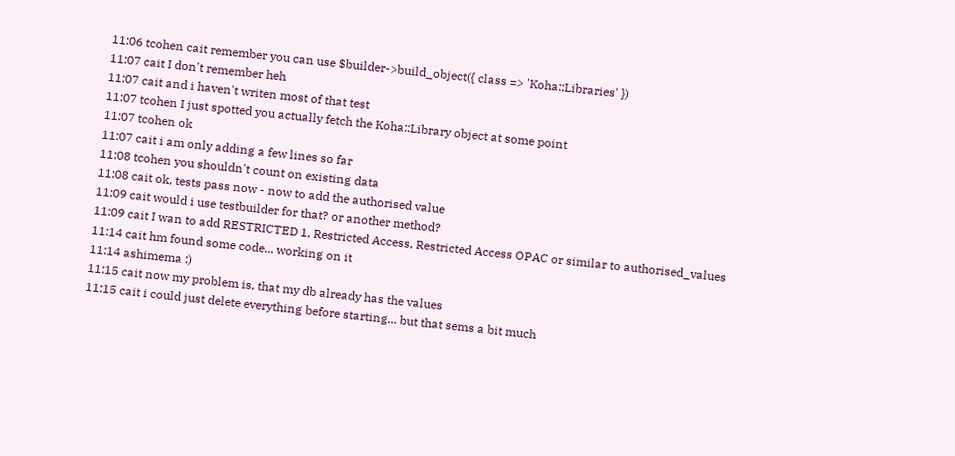11:06 tcohen cait remember you can use $builder->build_object({ class => 'Koha::Libraries' })
11:07 cait I don't remember heh
11:07 cait and i haven't writen most of that test
11:07 tcohen I just spotted you actually fetch the Koha::Library object at some point
11:07 tcohen ok
11:07 cait i am only adding a few lines so far
11:08 tcohen you shouldn't count on existing data
11:08 cait ok, tests pass now - now to add the authorised value
11:09 cait would i use testbuilder for that? or another method?
11:09 cait I wan to add RESTRICTED 1, Restricted Access, Restricted Access OPAC or similar to authorised_values
11:14 cait hm found some code... working on it
11:14 ashimema :)
11:15 cait now my problem is, that my db already has the values
11:15 cait i could just delete everything before starting... but that sems a bit much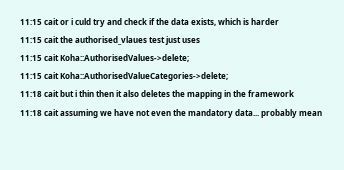11:15 cait or i culd try and check if the data exists, which is harder
11:15 cait the authorised_vlaues test just uses
11:15 cait Koha::AuthorisedValues->delete;
11:15 cait Koha::AuthorisedValueCategories->delete;
11:18 cait but i thin then it also deletes the mapping in the framework
11:18 cait assuming we have not even the mandatory data... probably mean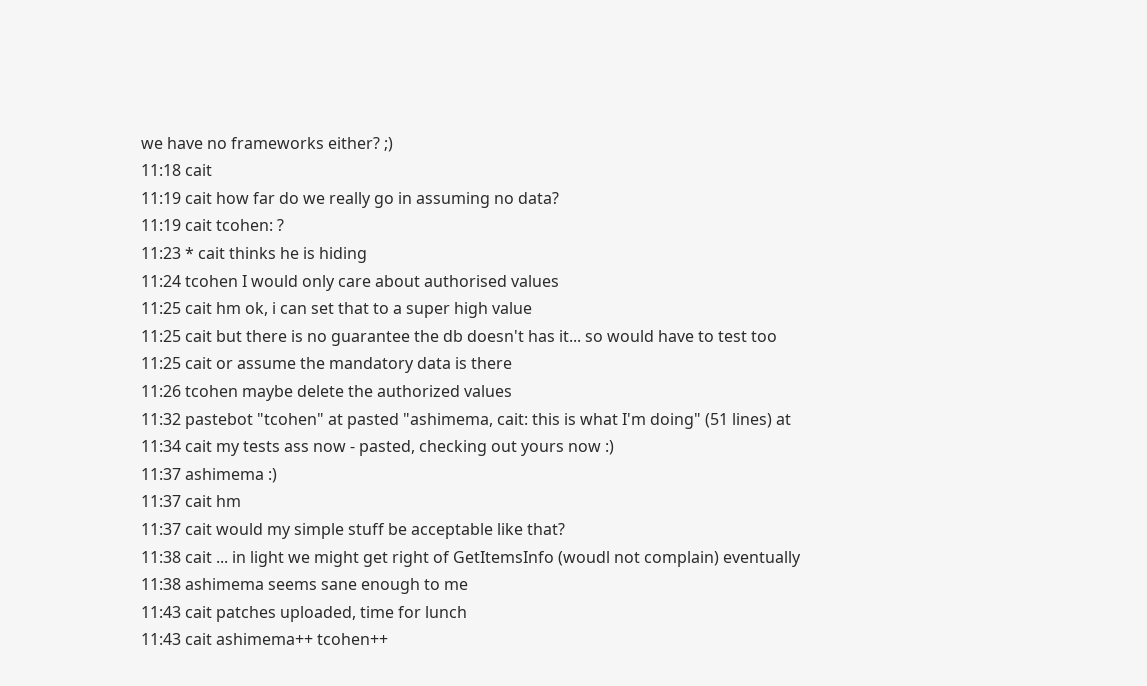we have no frameworks either? ;)
11:18 cait
11:19 cait how far do we really go in assuming no data?
11:19 cait tcohen: ?
11:23 * cait thinks he is hiding
11:24 tcohen I would only care about authorised values
11:25 cait hm ok, i can set that to a super high value
11:25 cait but there is no guarantee the db doesn't has it... so would have to test too
11:25 cait or assume the mandatory data is there
11:26 tcohen maybe delete the authorized values
11:32 pastebot "tcohen" at pasted "ashimema, cait: this is what I'm doing" (51 lines) at
11:34 cait my tests ass now - pasted, checking out yours now :)
11:37 ashimema :)
11:37 cait hm
11:37 cait would my simple stuff be acceptable like that?
11:38 cait ... in light we might get right of GetItemsInfo (woudl not complain) eventually
11:38 ashimema seems sane enough to me
11:43 cait patches uploaded, time for lunch
11:43 cait ashimema++ tcohen++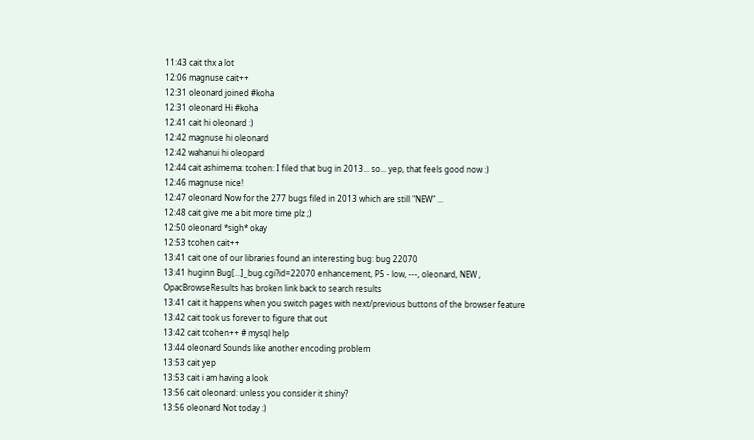11:43 cait thx a lot
12:06 magnuse cait++
12:31 oleonard joined #koha
12:31 oleonard Hi #koha
12:41 cait hi oleonard :)
12:42 magnuse hi oleonard
12:42 wahanui hi oleopard
12:44 cait ashimema: tcohen: I filed that bug in 2013... so... yep, that feels good now :)
12:46 magnuse nice!
12:47 oleonard Now for the 277 bugs filed in 2013 which are still "NEW" ...
12:48 cait give me a bit more time plz ;)
12:50 oleonard *sigh* okay
12:53 tcohen cait++
13:41 cait one of our libraries found an interesting bug: bug 22070
13:41 huginn Bug[…]_bug.cgi?id=22070 enhancement, P5 - low, ---, oleonard, NEW , OpacBrowseResults has broken link back to search results
13:41 cait it happens when you switch pages with next/previous buttons of the browser feature
13:42 cait took us forever to figure that out
13:42 cait tcohen++ # mysql help
13:44 oleonard Sounds like another encoding problem
13:53 cait yep
13:53 cait i am having a look
13:56 cait oleonard: unless you consider it shiny?
13:56 oleonard Not today :)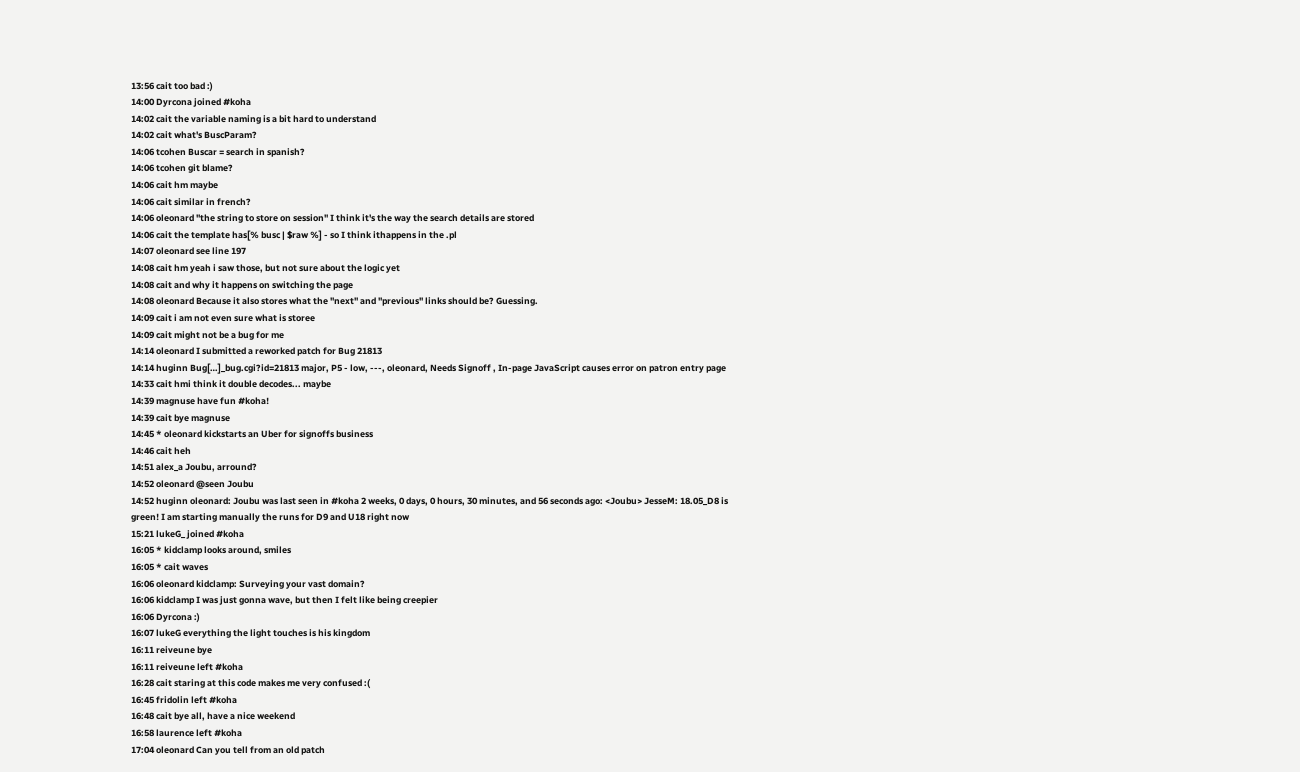13:56 cait too bad :)
14:00 Dyrcona joined #koha
14:02 cait the variable naming is a bit hard to understand
14:02 cait what's BuscParam?
14:06 tcohen Buscar = search in spanish?
14:06 tcohen git blame?
14:06 cait hm maybe
14:06 cait similar in french?
14:06 oleonard "the string to store on session" I think it's the way the search details are stored
14:06 cait the template has[% busc | $raw %] - so I think ithappens in the .pl
14:07 oleonard see line 197
14:08 cait hm yeah i saw those, but not sure about the logic yet
14:08 cait and why it happens on switching the page
14:08 oleonard Because it also stores what the "next" and "previous" links should be? Guessing.
14:09 cait i am not even sure what is storee
14:09 cait might not be a bug for me
14:14 oleonard I submitted a reworked patch for Bug 21813
14:14 huginn Bug[…]_bug.cgi?id=21813 major, P5 - low, ---, oleonard, Needs Signoff , In-page JavaScript causes error on patron entry page
14:33 cait hmi think it double decodes... maybe
14:39 magnuse have fun #koha!
14:39 cait bye magnuse
14:45 * oleonard kickstarts an Uber for signoffs business
14:46 cait heh
14:51 alex_a Joubu, arround?
14:52 oleonard @seen Joubu
14:52 huginn oleonard: Joubu was last seen in #koha 2 weeks, 0 days, 0 hours, 30 minutes, and 56 seconds ago: <Joubu> JesseM: 18.05_D8 is green! I am starting manually the runs for D9 and U18 right now
15:21 lukeG_ joined #koha
16:05 * kidclamp looks around, smiles
16:05 * cait waves
16:06 oleonard kidclamp: Surveying your vast domain?
16:06 kidclamp I was just gonna wave, but then I felt like being creepier
16:06 Dyrcona :)
16:07 lukeG everything the light touches is his kingdom
16:11 reiveune bye
16:11 reiveune left #koha
16:28 cait staring at this code makes me very confused :(
16:45 fridolin left #koha
16:48 cait bye all, have a nice weekend
16:58 laurence left #koha
17:04 oleonard Can you tell from an old patch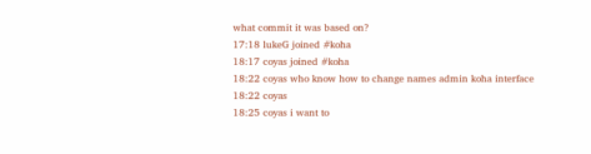what commit it was based on?
17:18 lukeG joined #koha
18:17 coyas joined #koha
18:22 coyas who know how to change names admin koha interface
18:22 coyas
18:25 coyas i want to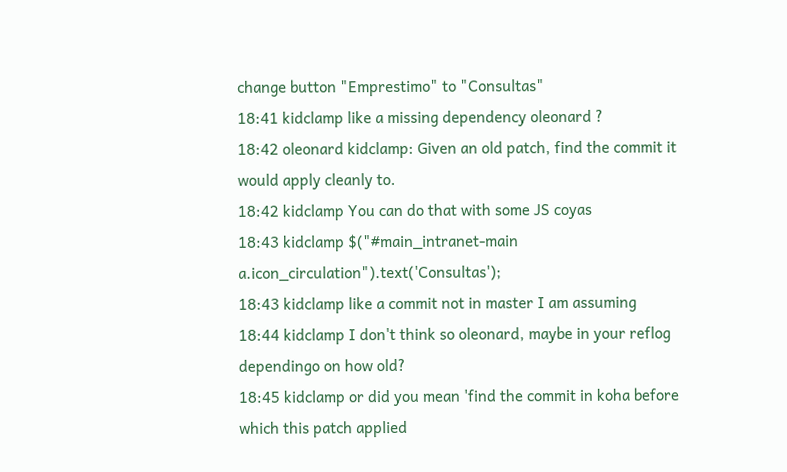change button "Emprestimo" to "Consultas"
18:41 kidclamp like a missing dependency oleonard ?
18:42 oleonard kidclamp: Given an old patch, find the commit it would apply cleanly to.
18:42 kidclamp You can do that with some JS coyas
18:43 kidclamp $("#main_intranet-main a.icon_circulation").text('Consultas');
18:43 kidclamp like a commit not in master I am assuming
18:44 kidclamp I don't think so oleonard, maybe in your reflog dependingo on how old?
18:45 kidclamp or did you mean 'find the commit in koha before which this patch applied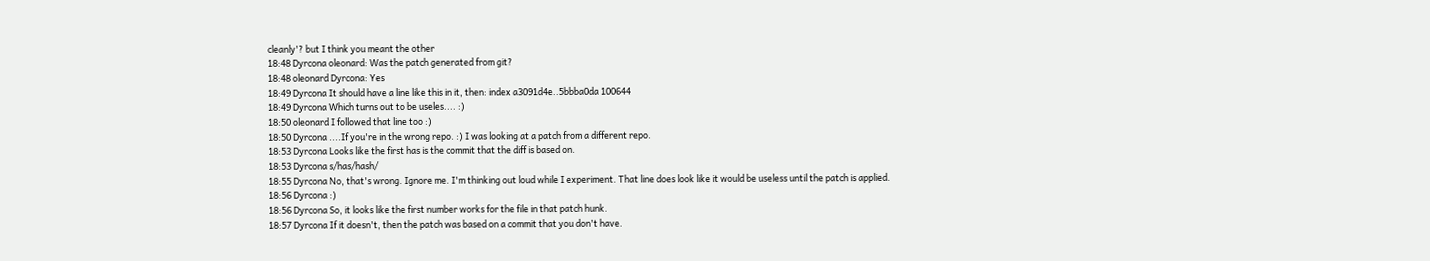cleanly'? but I think you meant the other
18:48 Dyrcona oleonard: Was the patch generated from git?
18:48 oleonard Dyrcona: Yes
18:49 Dyrcona It should have a line like this in it, then: index a3091d4e..5bbba0da 100644
18:49 Dyrcona Which turns out to be useles.... :)
18:50 oleonard I followed that line too :)
18:50 Dyrcona ....If you're in the wrong repo. :) I was looking at a patch from a different repo.
18:53 Dyrcona Looks like the first has is the commit that the diff is based on.
18:53 Dyrcona s/has/hash/
18:55 Dyrcona No, that's wrong. Ignore me. I'm thinking out loud while I experiment. That line does look like it would be useless until the patch is applied.
18:56 Dyrcona :)
18:56 Dyrcona So, it looks like the first number works for the file in that patch hunk.
18:57 Dyrcona If it doesn't, then the patch was based on a commit that you don't have.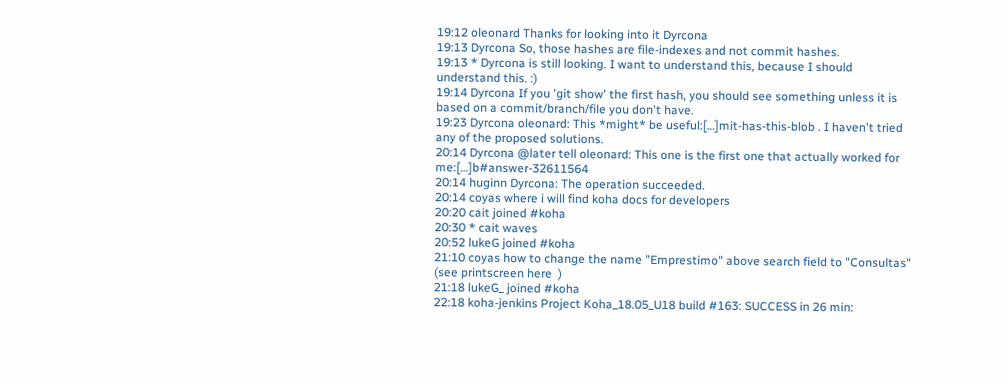19:12 oleonard Thanks for looking into it Dyrcona
19:13 Dyrcona So, those hashes are file-indexes and not commit hashes.
19:13 * Dyrcona is still looking. I want to understand this, because I should understand this. :)
19:14 Dyrcona If you 'git show' the first hash, you should see something unless it is based on a commit/branch/file you don't have.
19:23 Dyrcona oleonard: This *might* be useful:[…]mit-has-this-blob . I haven't tried any of the proposed solutions.
20:14 Dyrcona @later tell oleonard: This one is the first one that actually worked for me:[…]b#answer-32611564
20:14 huginn Dyrcona: The operation succeeded.
20:14 coyas where i will find koha docs for developers
20:20 cait joined #koha
20:30 * cait waves
20:52 lukeG joined #koha
21:10 coyas how to change the name "Emprestimo" above search field to "Consultas"   (see printscreen here  )
21:18 lukeG_ joined #koha
22:18 koha-jenkins Project Koha_18.05_U18 build #163: SUCCESS in 26 min: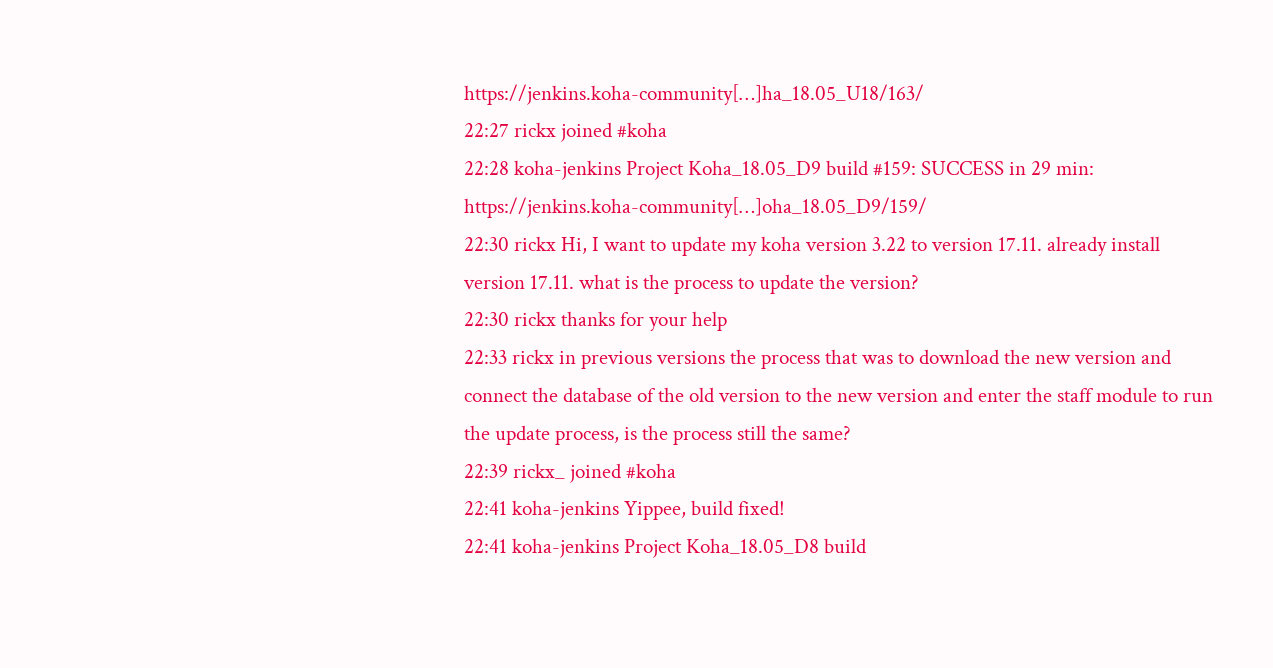https://jenkins.koha-community[…]ha_18.05_U18/163/
22:27 rickx joined #koha
22:28 koha-jenkins Project Koha_18.05_D9 build #159: SUCCESS in 29 min: https://jenkins.koha-community[…]oha_18.05_D9/159/
22:30 rickx Hi, I want to update my koha version 3.22 to version 17.11. already install version 17.11. what is the process to update the version?
22:30 rickx thanks for your help
22:33 rickx in previous versions the process that was to download the new version and connect the database of the old version to the new version and enter the staff module to run the update process, is the process still the same?
22:39 rickx_ joined #koha
22:41 koha-jenkins Yippee, build fixed!
22:41 koha-jenkins Project Koha_18.05_D8 build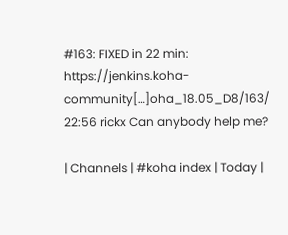#163: FIXED in 22 min: https://jenkins.koha-community[…]oha_18.05_D8/163/
22:56 rickx Can anybody help me?

| Channels | #koha index | Today |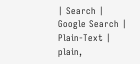| Search | Google Search | Plain-Text | plain,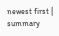newest first | summary